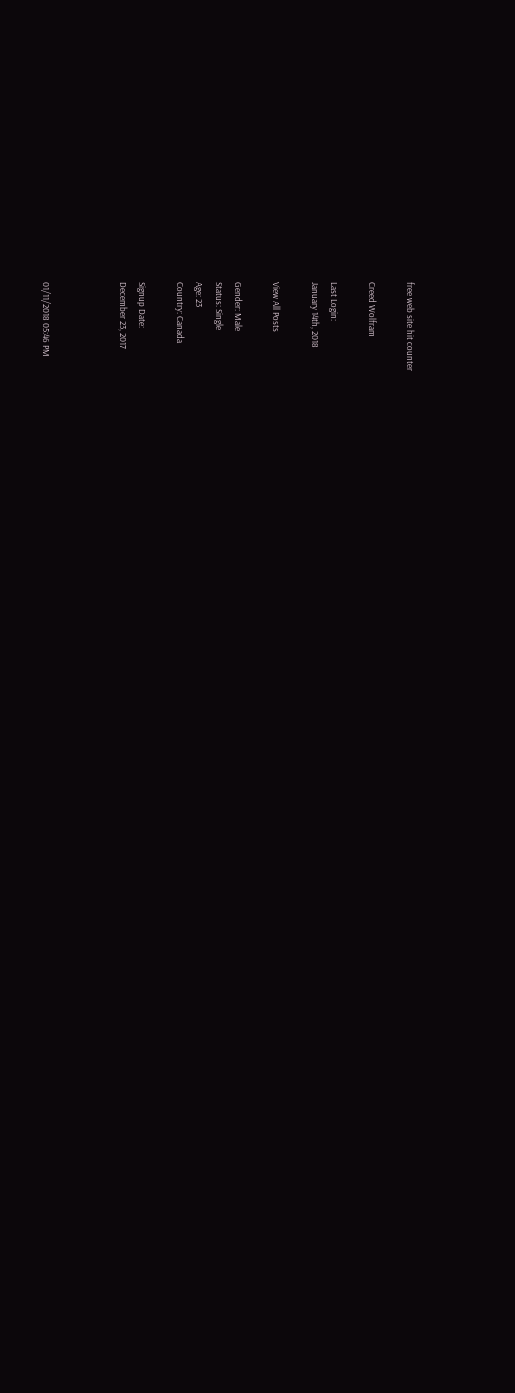free web site hit counter

Creed Wolfram

Last Login:
January 14th, 2018

View All Posts

Gender: Male
Status: Single
Age: 23
Country: Canada

Signup Date:
December 23, 2017



01/11/2018 05:46 PM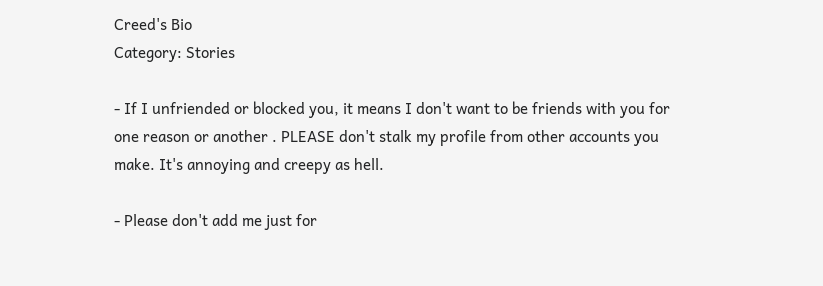Creed's Bio
Category: Stories

- If I unfriended or blocked you, it means I don't want to be friends with you for one reason or another . PLEASE don't stalk my profile from other accounts you make. It's annoying and creepy as hell.

- Please don't add me just for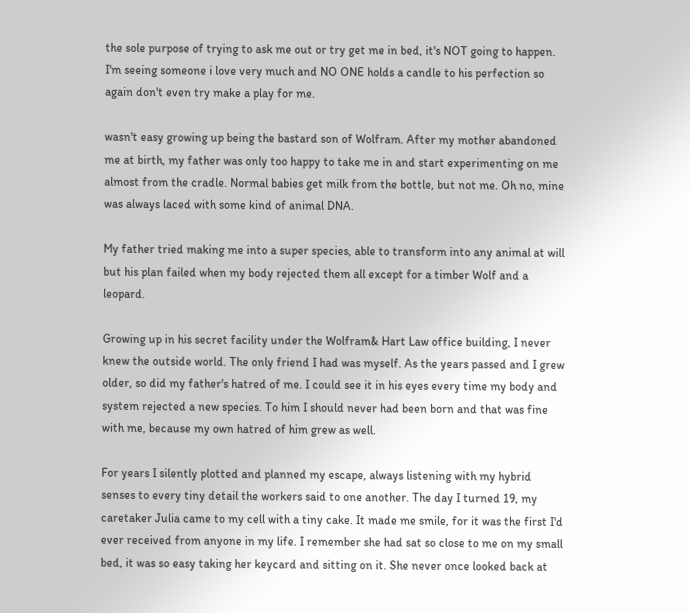the sole purpose of trying to ask me out or try get me in bed, it's NOT going to happen. I'm seeing someone i love very much and NO ONE holds a candle to his perfection so again don't even try make a play for me.

wasn't easy growing up being the bastard son of Wolfram. After my mother abandoned me at birth, my father was only too happy to take me in and start experimenting on me almost from the cradle. Normal babies get milk from the bottle, but not me. Oh no, mine was always laced with some kind of animal DNA.

My father tried making me into a super species, able to transform into any animal at will but his plan failed when my body rejected them all except for a timber Wolf and a leopard.

Growing up in his secret facility under the Wolfram& Hart Law office building, I never knew the outside world. The only friend I had was myself. As the years passed and I grew older, so did my father's hatred of me. I could see it in his eyes every time my body and system rejected a new species. To him I should never had been born and that was fine with me, because my own hatred of him grew as well.

For years I silently plotted and planned my escape, always listening with my hybrid senses to every tiny detail the workers said to one another. The day I turned 19, my caretaker Julia came to my cell with a tiny cake. It made me smile, for it was the first I'd ever received from anyone in my life. I remember she had sat so close to me on my small bed, it was so easy taking her keycard and sitting on it. She never once looked back at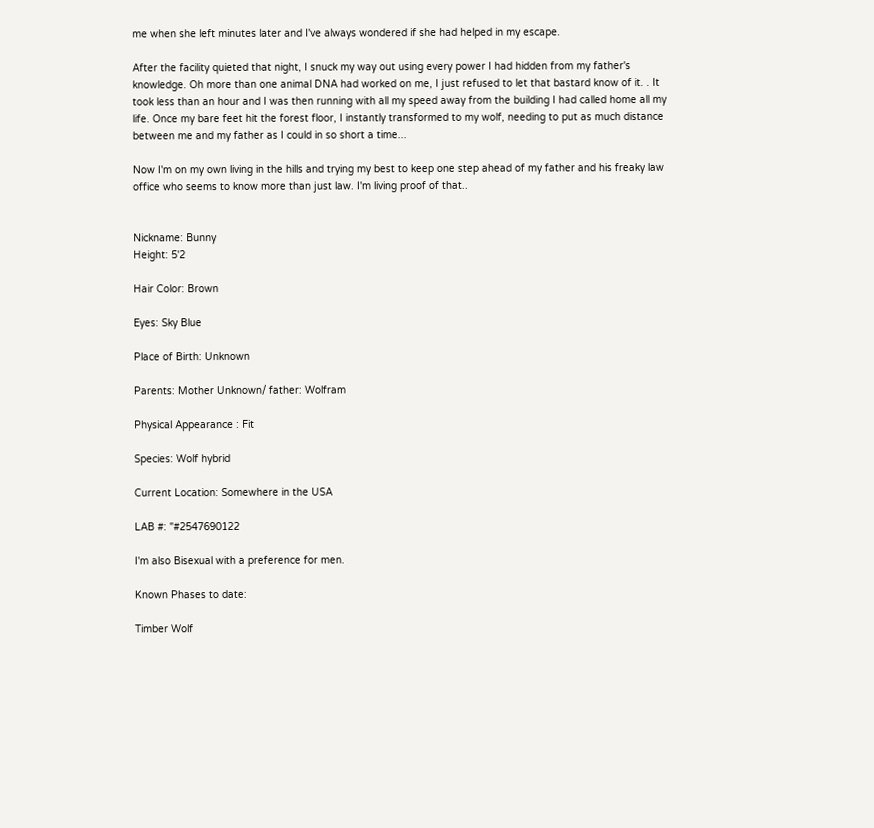me when she left minutes later and I've always wondered if she had helped in my escape.

After the facility quieted that night, I snuck my way out using every power I had hidden from my father's knowledge. Oh more than one animal DNA had worked on me, I just refused to let that bastard know of it. . It took less than an hour and I was then running with all my speed away from the building I had called home all my life. Once my bare feet hit the forest floor, I instantly transformed to my wolf, needing to put as much distance between me and my father as I could in so short a time...

Now I'm on my own living in the hills and trying my best to keep one step ahead of my father and his freaky law office who seems to know more than just law. I'm living proof of that..


Nickname: Bunny
Height: 5'2

Hair Color: Brown

Eyes: Sky Blue

Place of Birth: Unknown

Parents: Mother Unknown/ father: Wolfram

Physical Appearance : Fit

Species: Wolf hybrid

Current Location: Somewhere in the USA

LAB #: "#2547690122

I'm also Bisexual with a preference for men.

Known Phases to date:

Timber Wolf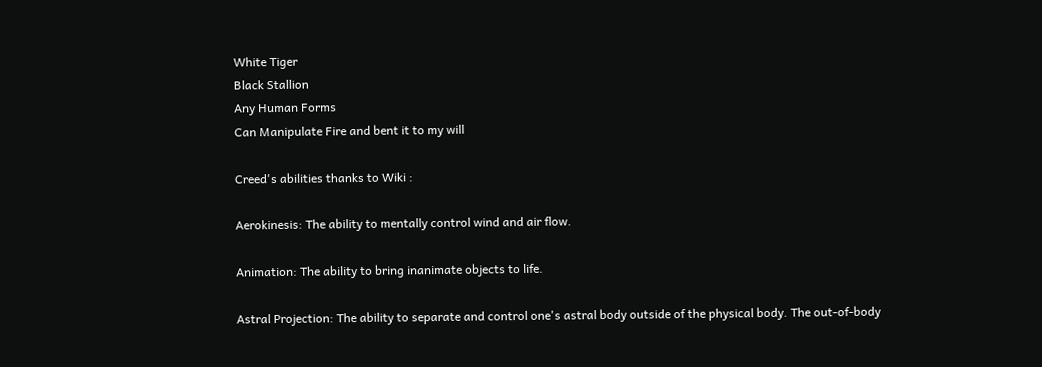White Tiger
Black Stallion
Any Human Forms
Can Manipulate Fire and bent it to my will

Creed's abilities thanks to Wiki :

Aerokinesis: The ability to mentally control wind and air flow.

Animation: The ability to bring inanimate objects to life.

Astral Projection: The ability to separate and control one's astral body outside of the physical body. The out-of-body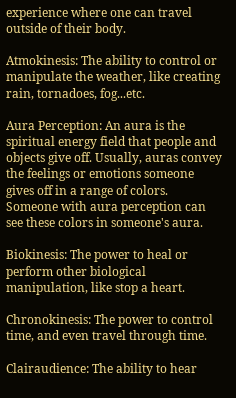experience where one can travel outside of their body.

Atmokinesis: The ability to control or manipulate the weather, like creating rain, tornadoes, fog...etc.

Aura Perception: An aura is the spiritual energy field that people and objects give off. Usually, auras convey the feelings or emotions someone gives off in a range of colors. Someone with aura perception can see these colors in someone's aura.

Biokinesis: The power to heal or perform other biological manipulation, like stop a heart.

Chronokinesis: The power to control time, and even travel through time.

Clairaudience: The ability to hear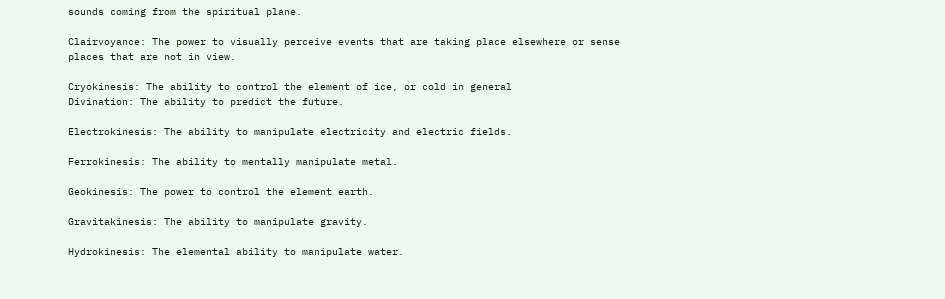sounds coming from the spiritual plane.

Clairvoyance: The power to visually perceive events that are taking place elsewhere or sense places that are not in view.

Cryokinesis: The ability to control the element of ice, or cold in general
Divination: The ability to predict the future.

Electrokinesis: The ability to manipulate electricity and electric fields.

Ferrokinesis: The ability to mentally manipulate metal.

Geokinesis: The power to control the element earth.

Gravitakinesis: The ability to manipulate gravity.

Hydrokinesis: The elemental ability to manipulate water.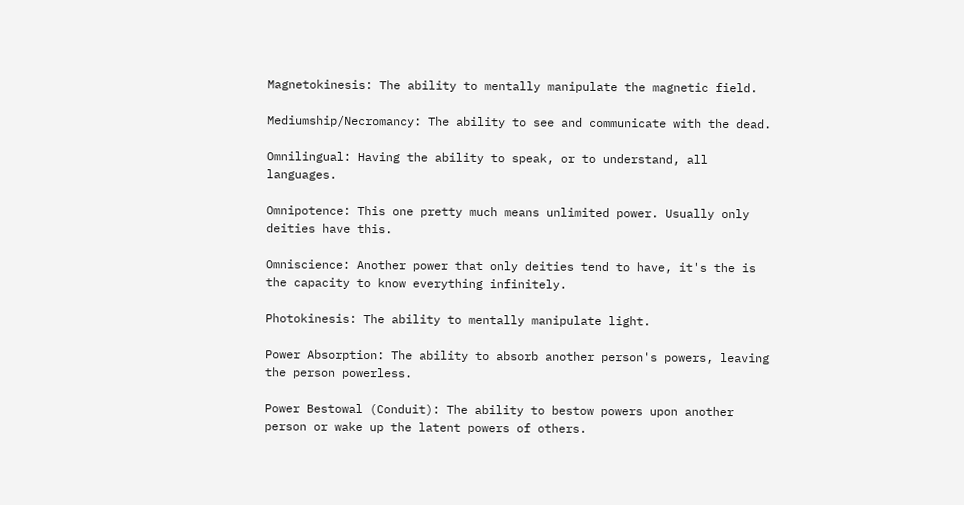Magnetokinesis: The ability to mentally manipulate the magnetic field.

Mediumship/Necromancy: The ability to see and communicate with the dead.

Omnilingual: Having the ability to speak, or to understand, all languages.

Omnipotence: This one pretty much means unlimited power. Usually only deities have this.

Omniscience: Another power that only deities tend to have, it's the is the capacity to know everything infinitely.

Photokinesis: The ability to mentally manipulate light.

Power Absorption: The ability to absorb another person's powers, leaving the person powerless.

Power Bestowal (Conduit): The ability to bestow powers upon another person or wake up the latent powers of others.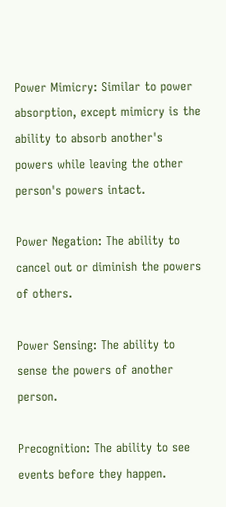Power Mimicry: Similar to power absorption, except mimicry is the ability to absorb another's powers while leaving the other person's powers intact.

Power Negation: The ability to cancel out or diminish the powers of others.

Power Sensing: The ability to sense the powers of another person.

Precognition: The ability to see events before they happen.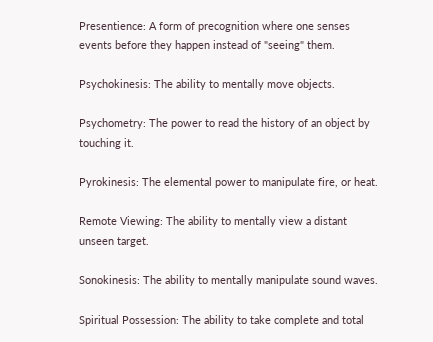Presentience: A form of precognition where one senses events before they happen instead of "seeing" them.

Psychokinesis: The ability to mentally move objects.

Psychometry: The power to read the history of an object by touching it.

Pyrokinesis: The elemental power to manipulate fire, or heat.

Remote Viewing: The ability to mentally view a distant unseen target.

Sonokinesis: The ability to mentally manipulate sound waves.

Spiritual Possession: The ability to take complete and total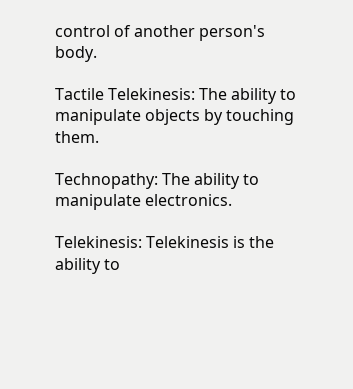control of another person's body.

Tactile Telekinesis: The ability to manipulate objects by touching them.

Technopathy: The ability to manipulate electronics.

Telekinesis: Telekinesis is the ability to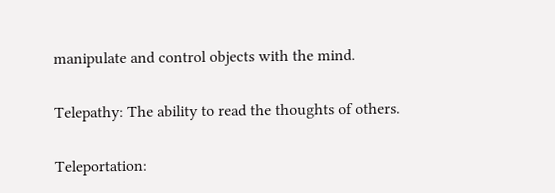manipulate and control objects with the mind.

Telepathy: The ability to read the thoughts of others.

Teleportation: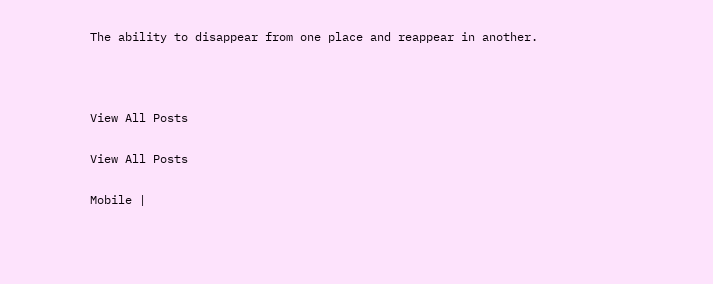The ability to disappear from one place and reappear in another.



View All Posts

View All Posts

Mobile |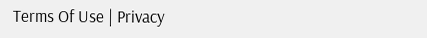Terms Of Use | Privacy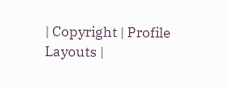| Copyright | Profile Layouts |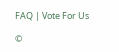FAQ | Vote For Us

©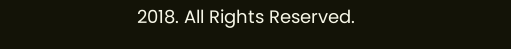2018. All Rights Reserved.